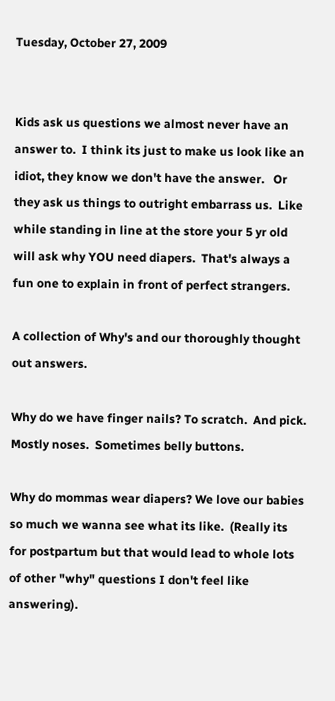Tuesday, October 27, 2009


Kids ask us questions we almost never have an answer to.  I think its just to make us look like an idiot, they know we don't have the answer.   Or they ask us things to outright embarrass us.  Like while standing in line at the store your 5 yr old will ask why YOU need diapers.  That's always a fun one to explain in front of perfect strangers.

A collection of Why's and our thoroughly thought out answers.

Why do we have finger nails? To scratch.  And pick.  Mostly noses.  Sometimes belly buttons.

Why do mommas wear diapers? We love our babies so much we wanna see what its like.  (Really its for postpartum but that would lead to whole lots of other "why" questions I don't feel like answering).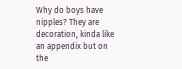Why do boys have nipples? They are decoration, kinda like an appendix but on the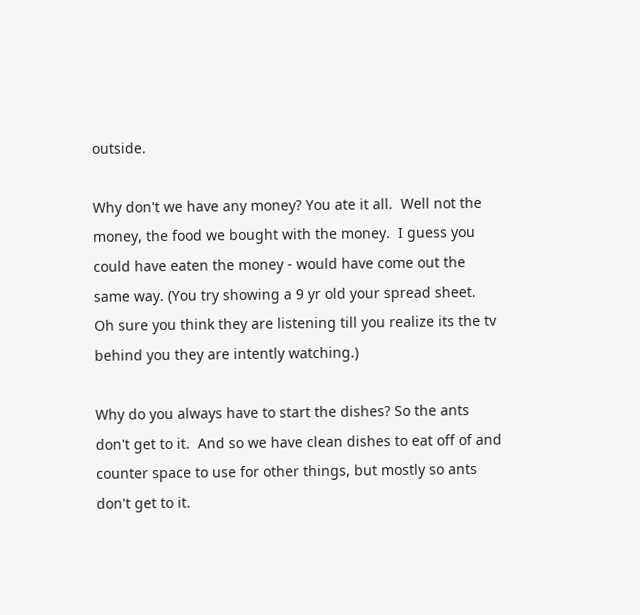outside.

Why don't we have any money? You ate it all.  Well not the money, the food we bought with the money.  I guess you could have eaten the money - would have come out the same way. (You try showing a 9 yr old your spread sheet.  Oh sure you think they are listening till you realize its the tv behind you they are intently watching.)

Why do you always have to start the dishes? So the ants don't get to it.  And so we have clean dishes to eat off of and counter space to use for other things, but mostly so ants don't get to it.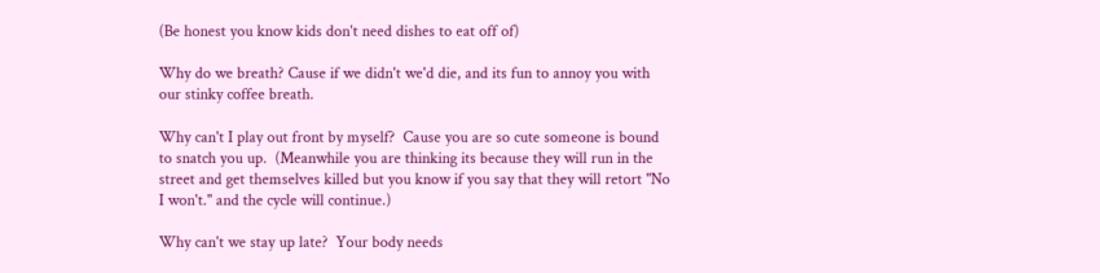(Be honest you know kids don't need dishes to eat off of)

Why do we breath? Cause if we didn't we'd die, and its fun to annoy you with our stinky coffee breath.

Why can't I play out front by myself?  Cause you are so cute someone is bound to snatch you up.  (Meanwhile you are thinking its because they will run in the street and get themselves killed but you know if you say that they will retort "No I won't." and the cycle will continue.)

Why can't we stay up late?  Your body needs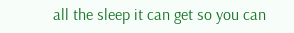all the sleep it can get so you can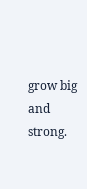grow big and strong.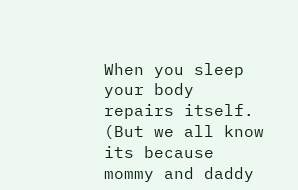When you sleep your body repairs itself.  (But we all know its because mommy and daddy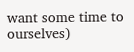want some time to ourselves)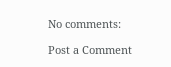No comments:

Post a Comment